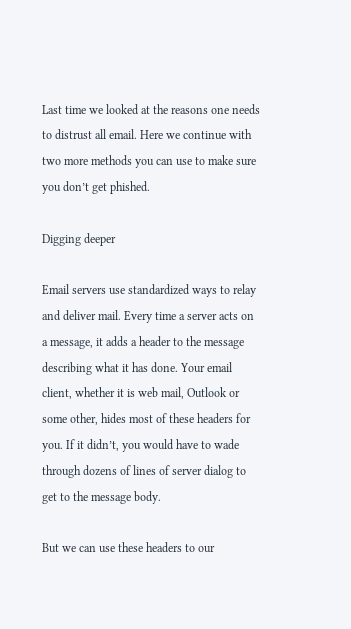Last time we looked at the reasons one needs to distrust all email. Here we continue with two more methods you can use to make sure you don’t get phished.

Digging deeper

Email servers use standardized ways to relay and deliver mail. Every time a server acts on a message, it adds a header to the message describing what it has done. Your email client, whether it is web mail, Outlook or some other, hides most of these headers for you. If it didn’t, you would have to wade through dozens of lines of server dialog to get to the message body.

But we can use these headers to our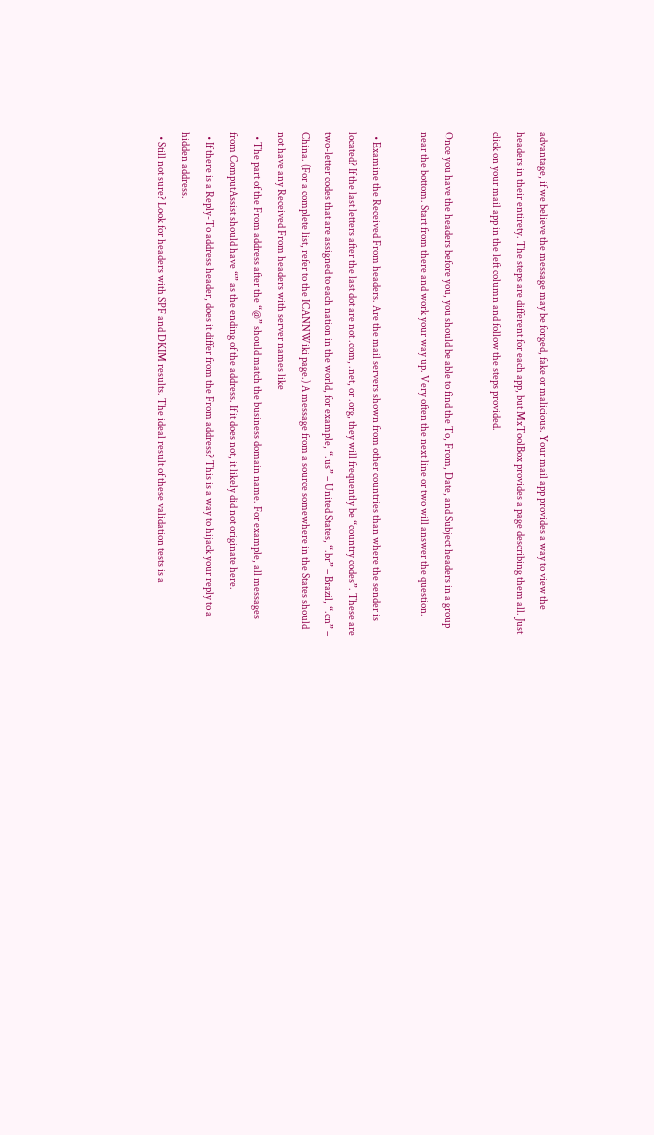advantage, if we believe the message may be forged, fake or malicious. Your mail app provides a way to view the headers in their entirety. The steps are different for each app, but MxToolBox provides a page describing them all. Just click on your mail app in the left column and follow the steps provided.

Once you have the headers before you, you should be able to find the To, From, Date, and Subject headers in a group near the bottom. Start from there and work your way up. Very often the next line or two will answer the question.

  • Examine the Received From headers. Are the mail servers shown from other countries than where the sender is located? If the last letters after the last dot are not .com, .net, or .org, they will frequently be “country codes”. These are two-letter codes that are assigned to each nation in the world, for example, “.us” – United States, “.br” – Brazil, “.cn” – China. (For a complete list, refer to the ICANNWiki page.) A message from a source somewhere in the States should not have any Received From headers with server names like
  • The part of the From address after the “@” should match the business domain name. For example, all messages from ComputAssist should have “” as the ending of the address. If it does not, it likely did not originate here.
  • If there is a Reply-To address header, does it differ from the From address? This is a way to hijack your reply to a hidden address.
  • Still not sure? Look for headers with SPF and DKIM results. The ideal result of these validation tests is a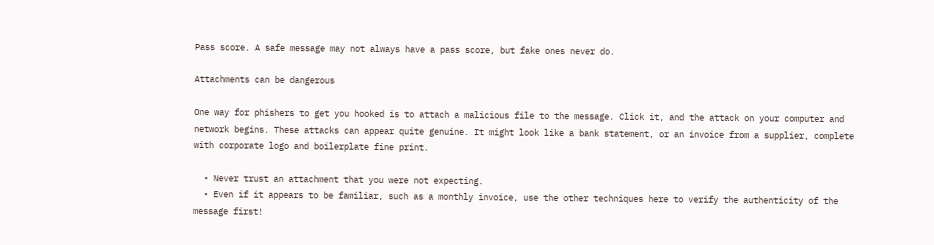Pass score. A safe message may not always have a pass score, but fake ones never do.

Attachments can be dangerous

One way for phishers to get you hooked is to attach a malicious file to the message. Click it, and the attack on your computer and network begins. These attacks can appear quite genuine. It might look like a bank statement, or an invoice from a supplier, complete with corporate logo and boilerplate fine print.

  • Never trust an attachment that you were not expecting.
  • Even if it appears to be familiar, such as a monthly invoice, use the other techniques here to verify the authenticity of the message first!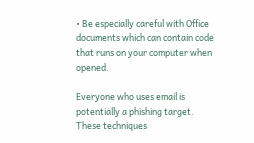• Be especially careful with Office documents which can contain code that runs on your computer when opened.

Everyone who uses email is potentially a phishing target. These techniques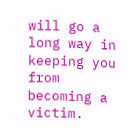will go a long way in keeping you from becoming a victim.